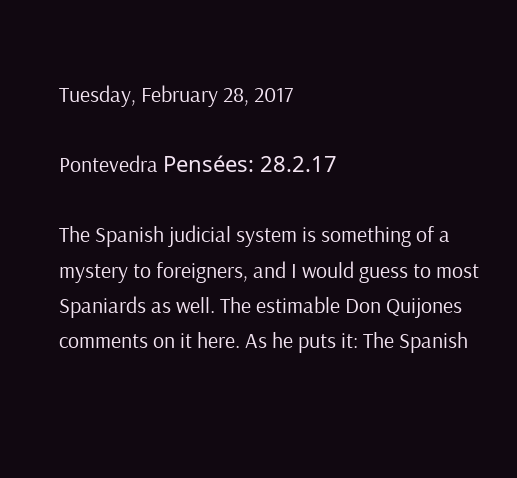Tuesday, February 28, 2017

Pontevedra Pensées: 28.2.17

The Spanish judicial system is something of a mystery to foreigners, and I would guess to most Spaniards as well. The estimable Don Quijones comments on it here. As he puts it: The Spanish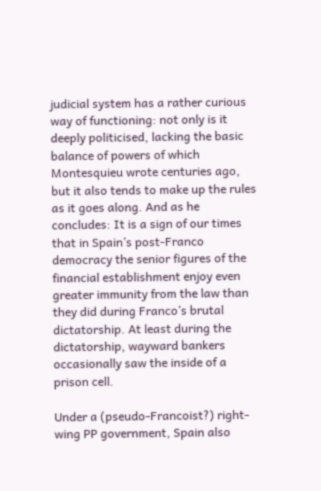judicial system has a rather curious way of functioning: not only is it deeply politicised, lacking the basic balance of powers of which Montesquieu wrote centuries ago, but it also tends to make up the rules as it goes along. And as he concludes: It is a sign of our times that in Spain’s post-Franco democracy the senior figures of the financial establishment enjoy even greater immunity from the law than they did during Franco’s brutal dictatorship. At least during the dictatorship, wayward bankers occasionally saw the inside of a prison cell.

Under a (pseudo-Francoist?) right-wing PP government, Spain also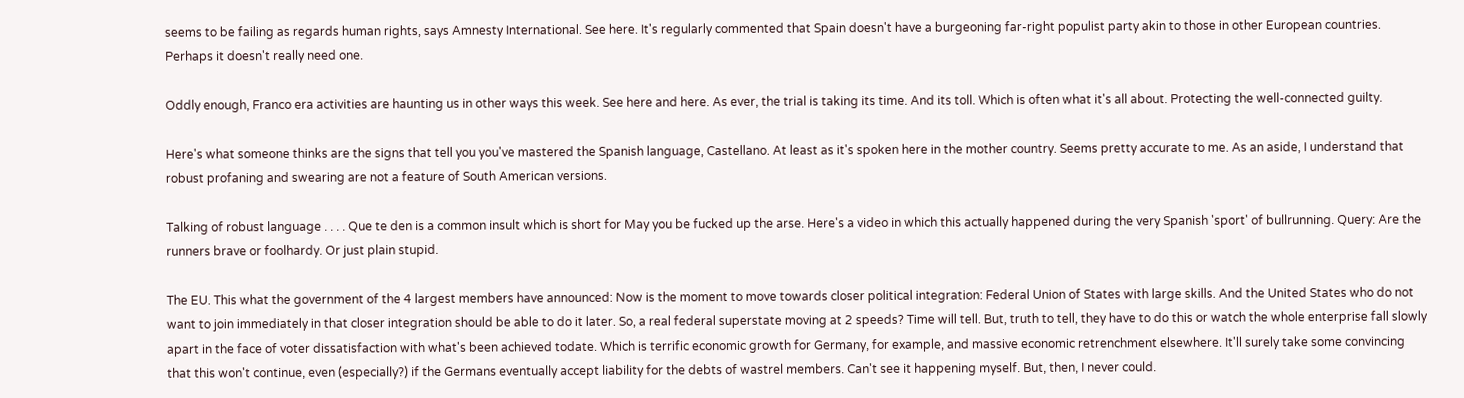seems to be failing as regards human rights, says Amnesty International. See here. It's regularly commented that Spain doesn't have a burgeoning far-right populist party akin to those in other European countries. Perhaps it doesn't really need one.

Oddly enough, Franco era activities are haunting us in other ways this week. See here and here. As ever, the trial is taking its time. And its toll. Which is often what it's all about. Protecting the well-connected guilty.

Here's what someone thinks are the signs that tell you you've mastered the Spanish language, Castellano. At least as it's spoken here in the mother country. Seems pretty accurate to me. As an aside, I understand that robust profaning and swearing are not a feature of South American versions.

Talking of robust language . . . . Que te den is a common insult which is short for May you be fucked up the arse. Here's a video in which this actually happened during the very Spanish 'sport' of bullrunning. Query: Are the runners brave or foolhardy. Or just plain stupid.

The EU. This what the government of the 4 largest members have announced: Now is the moment to move towards closer political integration: Federal Union of States with large skills. And the United States who do not want to join immediately in that closer integration should be able to do it later. So, a real federal superstate moving at 2 speeds? Time will tell. But, truth to tell, they have to do this or watch the whole enterprise fall slowly apart in the face of voter dissatisfaction with what's been achieved todate. Which is terrific economic growth for Germany, for example, and massive economic retrenchment elsewhere. It'll surely take some convincing that this won't continue, even (especially?) if the Germans eventually accept liability for the debts of wastrel members. Can't see it happening myself. But, then, I never could.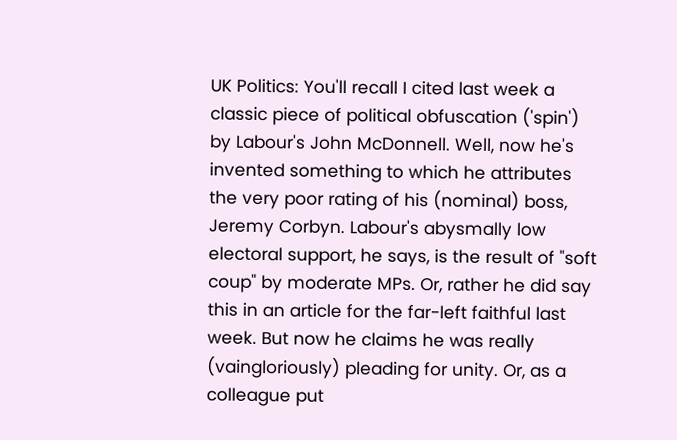UK Politics: You'll recall I cited last week a classic piece of political obfuscation ('spin') by Labour's John McDonnell. Well, now he's invented something to which he attributes the very poor rating of his (nominal) boss, Jeremy Corbyn. Labour's abysmally low electoral support, he says, is the result of "soft coup" by moderate MPs. Or, rather he did say this in an article for the far-left faithful last week. But now he claims he was really (vaingloriously) pleading for unity. Or, as a colleague put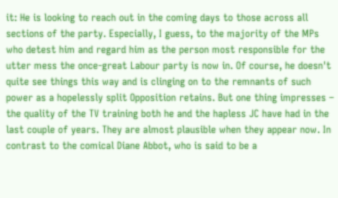it: He is looking to reach out in the coming days to those across all sections of the party. Especially, I guess, to the majority of the MPs who detest him and regard him as the person most responsible for the utter mess the once-great Labour party is now in. Of course, he doesn't quite see things this way and is clinging on to the remnants of such power as a hopelessly split Opposition retains. But one thing impresses – the quality of the TV training both he and the hapless JC have had in the last couple of years. They are almost plausible when they appear now. In contrast to the comical Diane Abbot, who is said to be a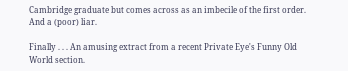Cambridge graduate but comes across as an imbecile of the first order. And a (poor) liar.

Finally . . . An amusing extract from a recent Private Eye's Funny Old World section.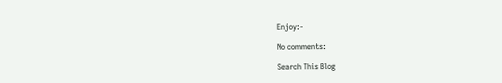Enjoy:-

No comments:

Search This Blog